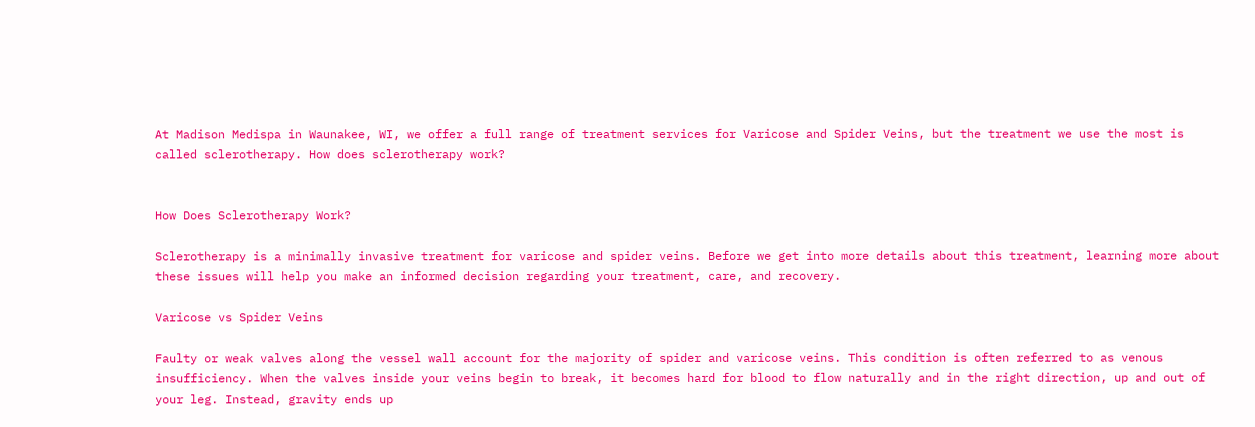At Madison Medispa in Waunakee, WI, we offer a full range of treatment services for Varicose and Spider Veins, but the treatment we use the most is called sclerotherapy. How does sclerotherapy work?


How Does Sclerotherapy Work?

Sclerotherapy is a minimally invasive treatment for varicose and spider veins. Before we get into more details about this treatment, learning more about these issues will help you make an informed decision regarding your treatment, care, and recovery.

Varicose vs Spider Veins

Faulty or weak valves along the vessel wall account for the majority of spider and varicose veins. This condition is often referred to as venous insufficiency. When the valves inside your veins begin to break, it becomes hard for blood to flow naturally and in the right direction, up and out of your leg. Instead, gravity ends up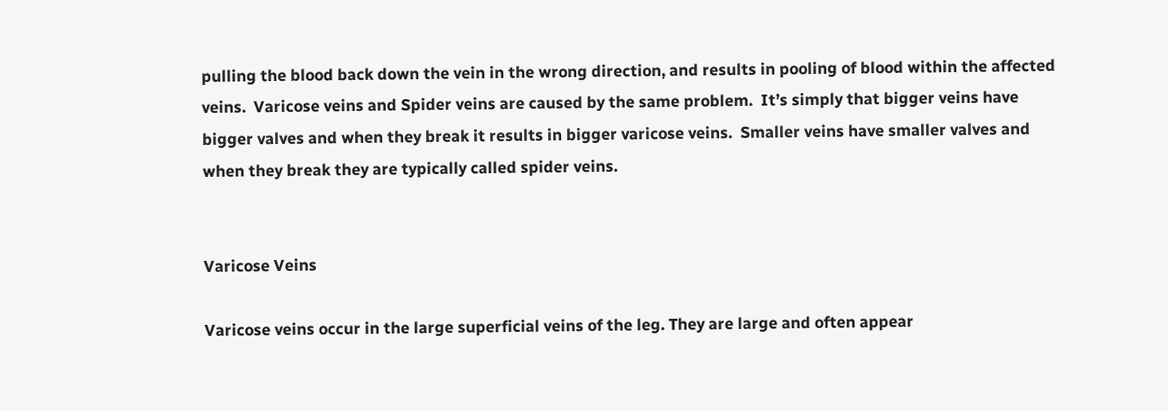pulling the blood back down the vein in the wrong direction, and results in pooling of blood within the affected veins.  Varicose veins and Spider veins are caused by the same problem.  It’s simply that bigger veins have bigger valves and when they break it results in bigger varicose veins.  Smaller veins have smaller valves and when they break they are typically called spider veins.


Varicose Veins

Varicose veins occur in the large superficial veins of the leg. They are large and often appear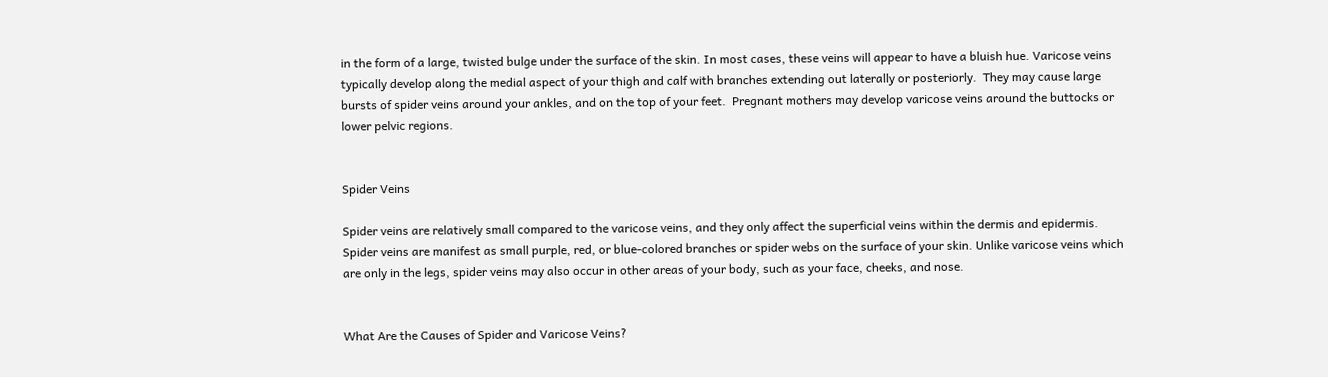in the form of a large, twisted bulge under the surface of the skin. In most cases, these veins will appear to have a bluish hue. Varicose veins typically develop along the medial aspect of your thigh and calf with branches extending out laterally or posteriorly.  They may cause large bursts of spider veins around your ankles, and on the top of your feet.  Pregnant mothers may develop varicose veins around the buttocks or lower pelvic regions.


Spider Veins

Spider veins are relatively small compared to the varicose veins, and they only affect the superficial veins within the dermis and epidermis. Spider veins are manifest as small purple, red, or blue-colored branches or spider webs on the surface of your skin. Unlike varicose veins which are only in the legs, spider veins may also occur in other areas of your body, such as your face, cheeks, and nose.


What Are the Causes of Spider and Varicose Veins?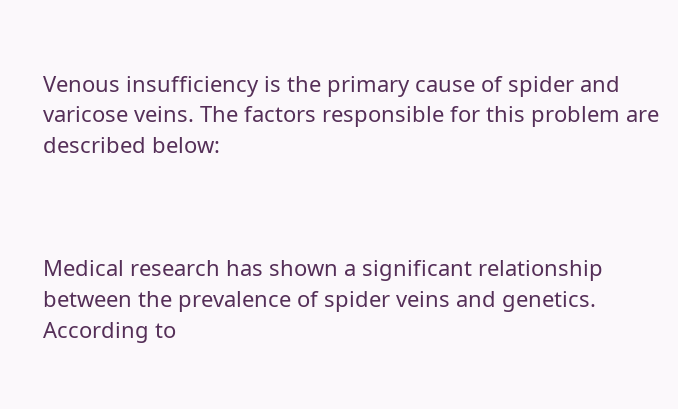Venous insufficiency is the primary cause of spider and varicose veins. The factors responsible for this problem are described below:



Medical research has shown a significant relationship between the prevalence of spider veins and genetics. According to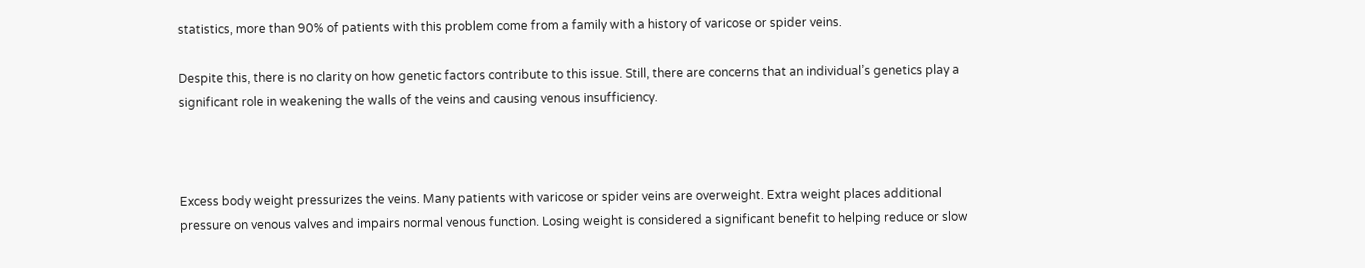statistics, more than 90% of patients with this problem come from a family with a history of varicose or spider veins.

Despite this, there is no clarity on how genetic factors contribute to this issue. Still, there are concerns that an individual’s genetics play a significant role in weakening the walls of the veins and causing venous insufficiency.



Excess body weight pressurizes the veins. Many patients with varicose or spider veins are overweight. Extra weight places additional pressure on venous valves and impairs normal venous function. Losing weight is considered a significant benefit to helping reduce or slow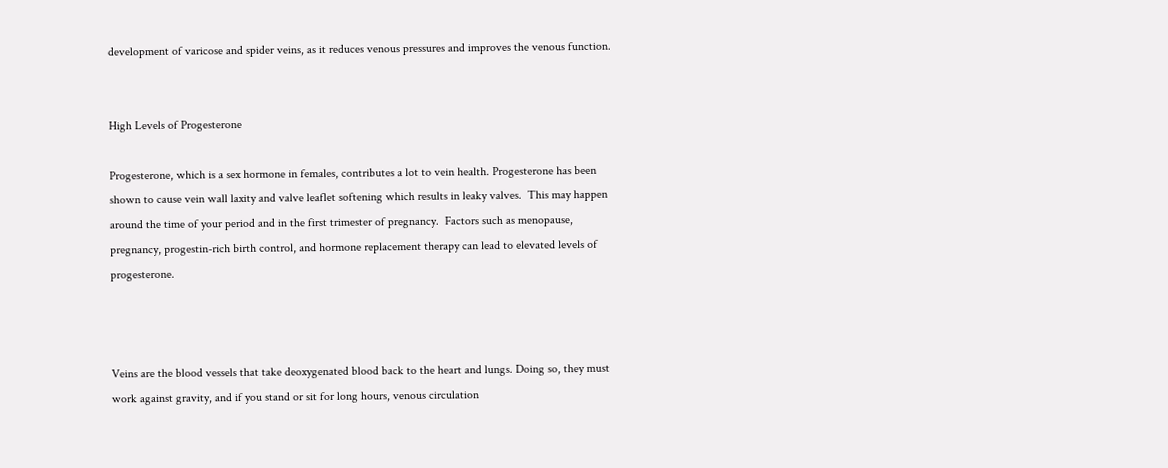development of varicose and spider veins, as it reduces venous pressures and improves the venous function.


High Levels of Progesterone

Progesterone, which is a sex hormone in females, contributes a lot to vein health. Progesterone has been shown to cause vein wall laxity and valve leaflet softening which results in leaky valves.  This may happen around the time of your period and in the first trimester of pregnancy.  Factors such as menopause, pregnancy, progestin-rich birth control, and hormone replacement therapy can lead to elevated levels of progesterone.



Veins are the blood vessels that take deoxygenated blood back to the heart and lungs. Doing so, they must work against gravity, and if you stand or sit for long hours, venous circulation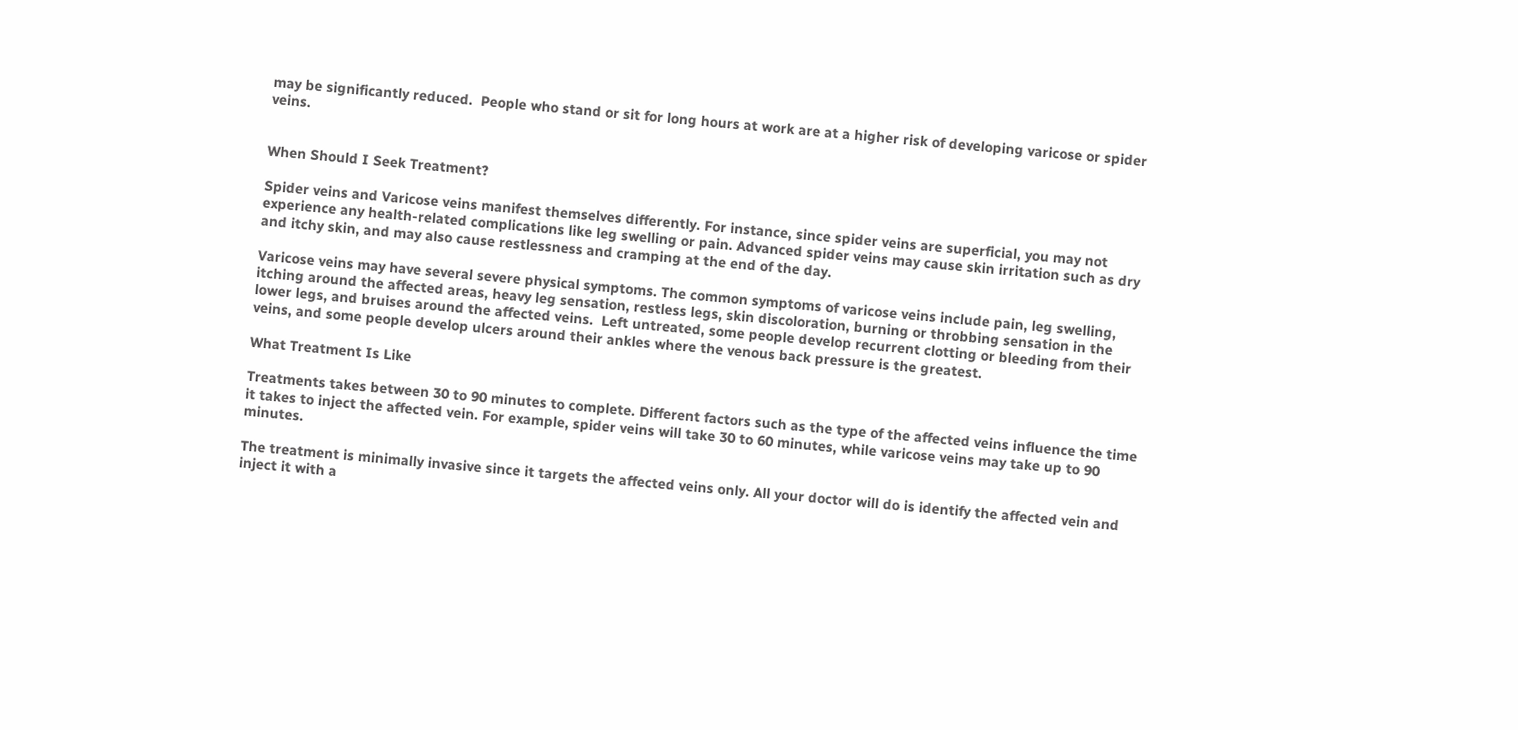may be significantly reduced.  People who stand or sit for long hours at work are at a higher risk of developing varicose or spider veins.


When Should I Seek Treatment?

Spider veins and Varicose veins manifest themselves differently. For instance, since spider veins are superficial, you may not experience any health-related complications like leg swelling or pain. Advanced spider veins may cause skin irritation such as dry and itchy skin, and may also cause restlessness and cramping at the end of the day.

Varicose veins may have several severe physical symptoms. The common symptoms of varicose veins include pain, leg swelling, itching around the affected areas, heavy leg sensation, restless legs, skin discoloration, burning or throbbing sensation in the lower legs, and bruises around the affected veins.  Left untreated, some people develop recurrent clotting or bleeding from their veins, and some people develop ulcers around their ankles where the venous back pressure is the greatest.

What Treatment Is Like

Treatments takes between 30 to 90 minutes to complete. Different factors such as the type of the affected veins influence the time it takes to inject the affected vein. For example, spider veins will take 30 to 60 minutes, while varicose veins may take up to 90 minutes.

The treatment is minimally invasive since it targets the affected veins only. All your doctor will do is identify the affected vein and inject it with a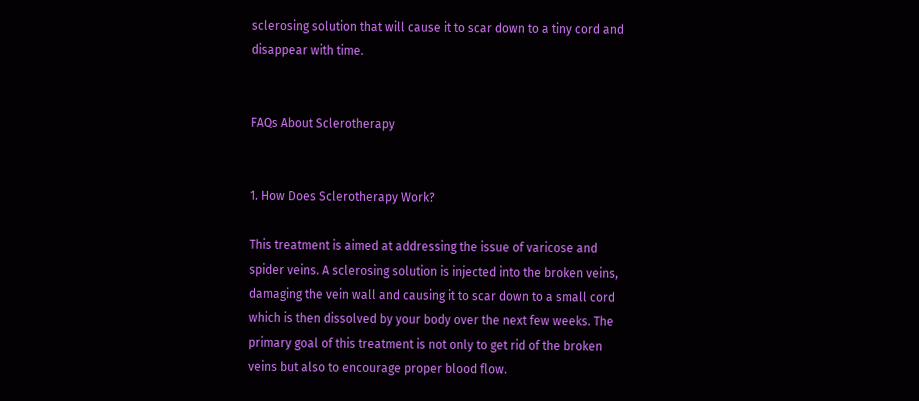sclerosing solution that will cause it to scar down to a tiny cord and disappear with time.


FAQs About Sclerotherapy


1. How Does Sclerotherapy Work?

This treatment is aimed at addressing the issue of varicose and spider veins. A sclerosing solution is injected into the broken veins, damaging the vein wall and causing it to scar down to a small cord which is then dissolved by your body over the next few weeks. The primary goal of this treatment is not only to get rid of the broken veins but also to encourage proper blood flow.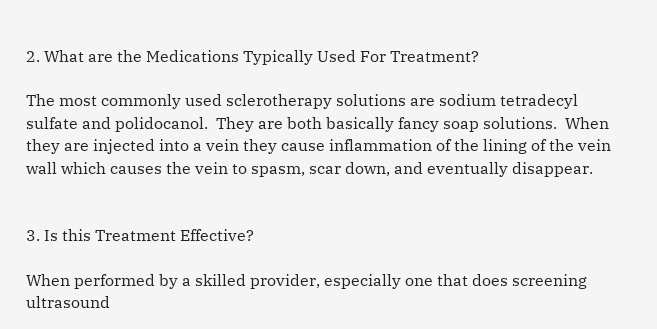2. What are the Medications Typically Used For Treatment?

The most commonly used sclerotherapy solutions are sodium tetradecyl sulfate and polidocanol.  They are both basically fancy soap solutions.  When they are injected into a vein they cause inflammation of the lining of the vein wall which causes the vein to spasm, scar down, and eventually disappear.


3. Is this Treatment Effective?

When performed by a skilled provider, especially one that does screening ultrasound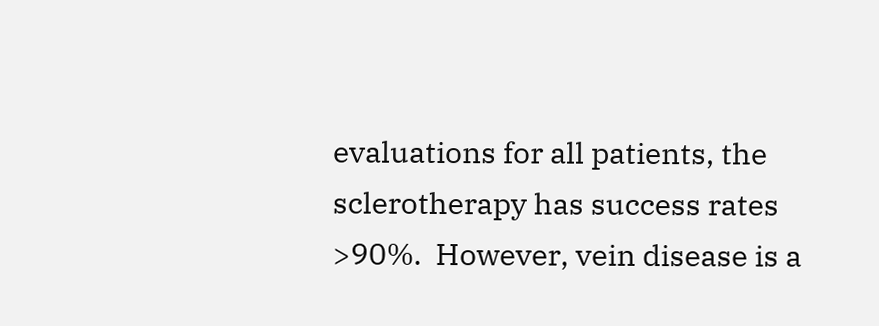evaluations for all patients, the sclerotherapy has success rates >90%.  However, vein disease is a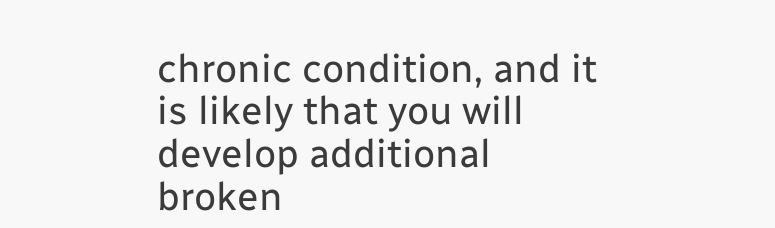chronic condition, and it is likely that you will develop additional broken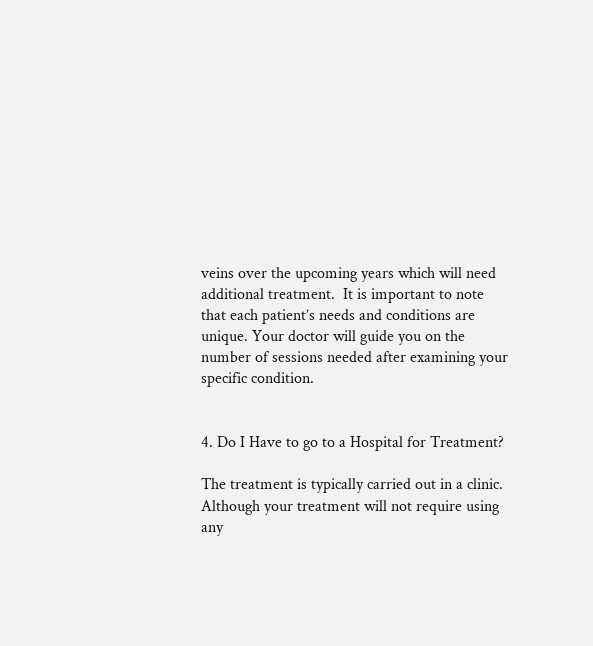veins over the upcoming years which will need additional treatment.  It is important to note that each patient’s needs and conditions are unique. Your doctor will guide you on the number of sessions needed after examining your specific condition.


4. Do I Have to go to a Hospital for Treatment?

The treatment is typically carried out in a clinic. Although your treatment will not require using any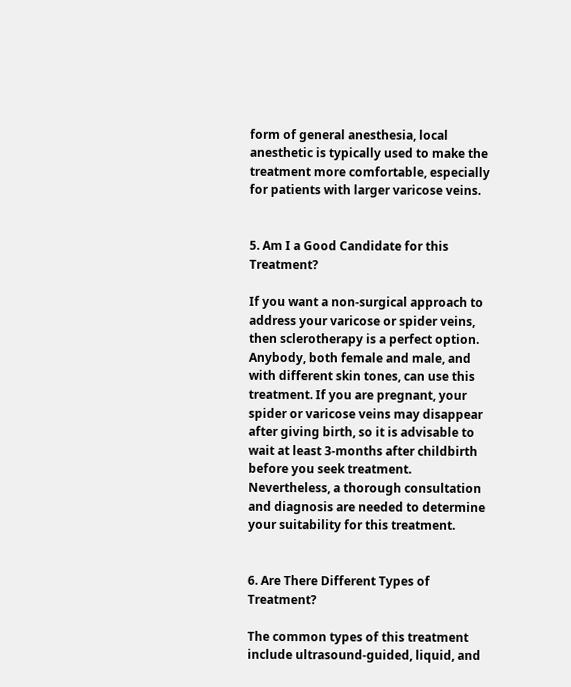form of general anesthesia, local anesthetic is typically used to make the treatment more comfortable, especially for patients with larger varicose veins.


5. Am I a Good Candidate for this Treatment?

If you want a non-surgical approach to address your varicose or spider veins, then sclerotherapy is a perfect option. Anybody, both female and male, and with different skin tones, can use this treatment. If you are pregnant, your spider or varicose veins may disappear after giving birth, so it is advisable to wait at least 3-months after childbirth before you seek treatment. Nevertheless, a thorough consultation and diagnosis are needed to determine your suitability for this treatment.


6. Are There Different Types of Treatment?

The common types of this treatment include ultrasound-guided, liquid, and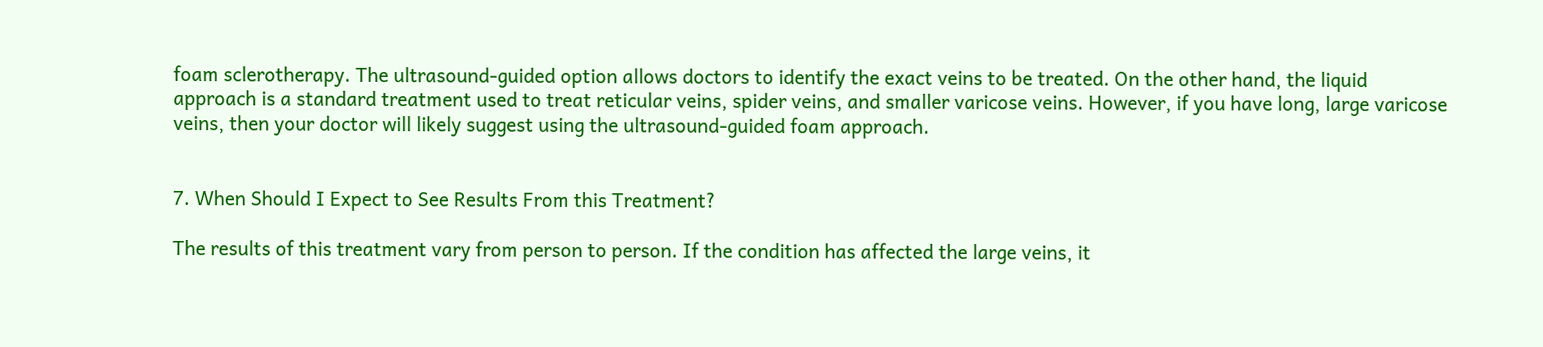foam sclerotherapy. The ultrasound-guided option allows doctors to identify the exact veins to be treated. On the other hand, the liquid approach is a standard treatment used to treat reticular veins, spider veins, and smaller varicose veins. However, if you have long, large varicose veins, then your doctor will likely suggest using the ultrasound-guided foam approach.


7. When Should I Expect to See Results From this Treatment?

The results of this treatment vary from person to person. If the condition has affected the large veins, it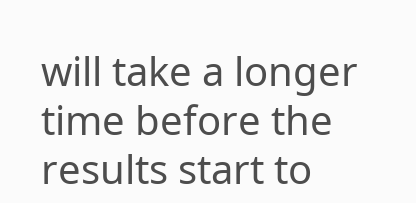will take a longer time before the results start to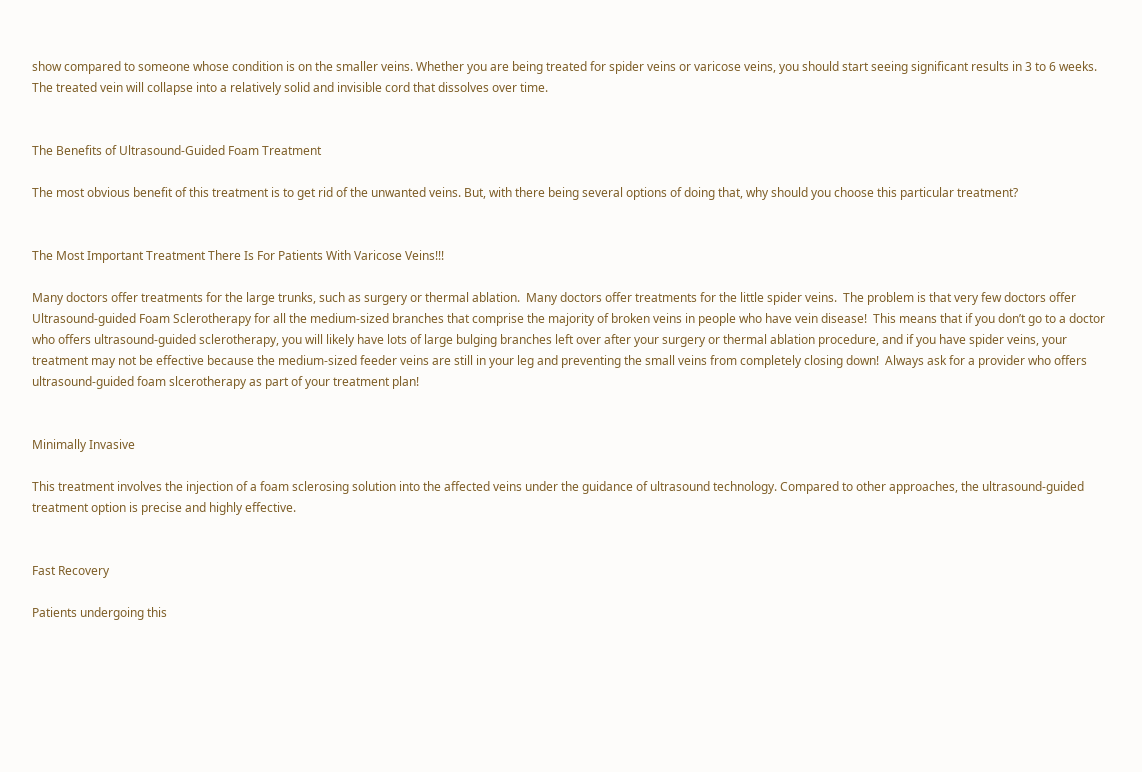show compared to someone whose condition is on the smaller veins. Whether you are being treated for spider veins or varicose veins, you should start seeing significant results in 3 to 6 weeks. The treated vein will collapse into a relatively solid and invisible cord that dissolves over time.


The Benefits of Ultrasound-Guided Foam Treatment

The most obvious benefit of this treatment is to get rid of the unwanted veins. But, with there being several options of doing that, why should you choose this particular treatment?


The Most Important Treatment There Is For Patients With Varicose Veins!!!

Many doctors offer treatments for the large trunks, such as surgery or thermal ablation.  Many doctors offer treatments for the little spider veins.  The problem is that very few doctors offer Ultrasound-guided Foam Sclerotherapy for all the medium-sized branches that comprise the majority of broken veins in people who have vein disease!  This means that if you don’t go to a doctor who offers ultrasound-guided sclerotherapy, you will likely have lots of large bulging branches left over after your surgery or thermal ablation procedure, and if you have spider veins, your treatment may not be effective because the medium-sized feeder veins are still in your leg and preventing the small veins from completely closing down!  Always ask for a provider who offers ultrasound-guided foam slcerotherapy as part of your treatment plan!


Minimally Invasive

This treatment involves the injection of a foam sclerosing solution into the affected veins under the guidance of ultrasound technology. Compared to other approaches, the ultrasound-guided treatment option is precise and highly effective.


Fast Recovery

Patients undergoing this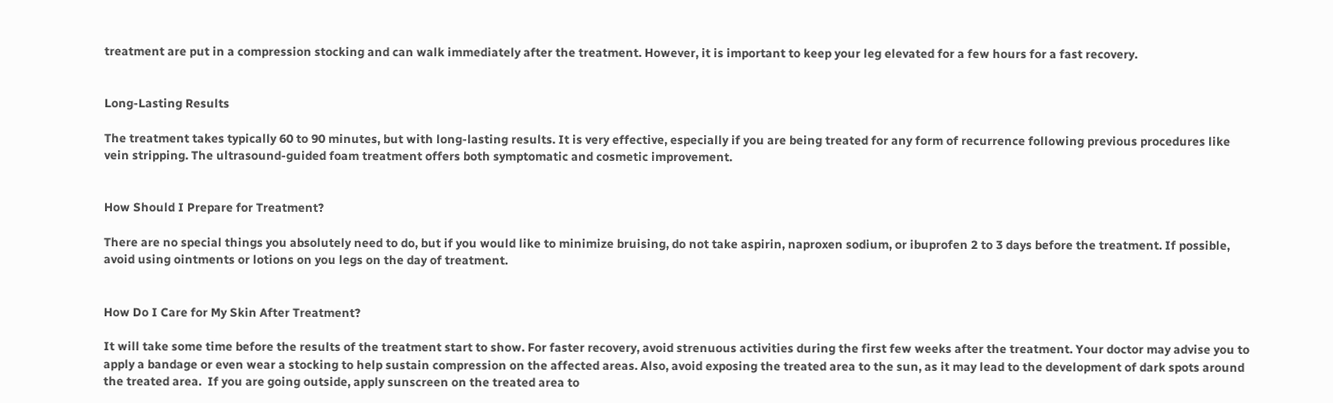treatment are put in a compression stocking and can walk immediately after the treatment. However, it is important to keep your leg elevated for a few hours for a fast recovery.


Long-Lasting Results

The treatment takes typically 60 to 90 minutes, but with long-lasting results. It is very effective, especially if you are being treated for any form of recurrence following previous procedures like vein stripping. The ultrasound-guided foam treatment offers both symptomatic and cosmetic improvement.


How Should I Prepare for Treatment?

There are no special things you absolutely need to do, but if you would like to minimize bruising, do not take aspirin, naproxen sodium, or ibuprofen 2 to 3 days before the treatment. If possible, avoid using ointments or lotions on you legs on the day of treatment.


How Do I Care for My Skin After Treatment?

It will take some time before the results of the treatment start to show. For faster recovery, avoid strenuous activities during the first few weeks after the treatment. Your doctor may advise you to apply a bandage or even wear a stocking to help sustain compression on the affected areas. Also, avoid exposing the treated area to the sun, as it may lead to the development of dark spots around the treated area.  If you are going outside, apply sunscreen on the treated area to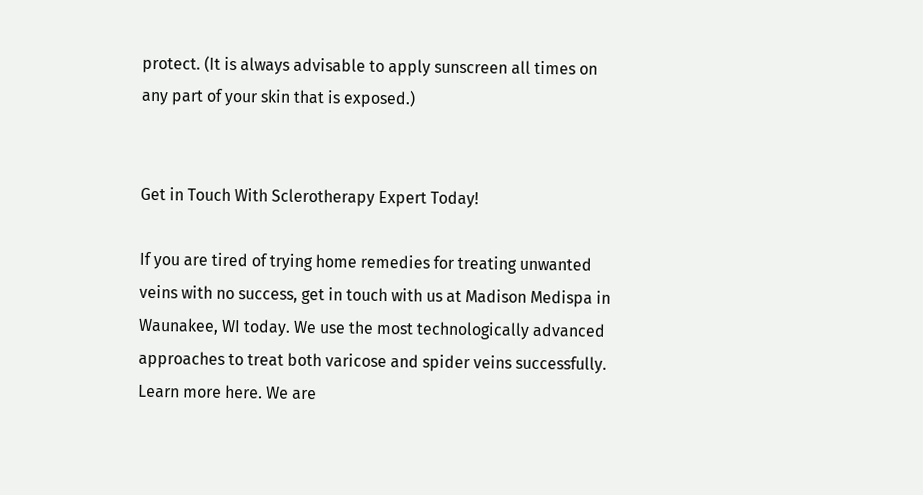protect. (It is always advisable to apply sunscreen all times on any part of your skin that is exposed.)


Get in Touch With Sclerotherapy Expert Today!

If you are tired of trying home remedies for treating unwanted veins with no success, get in touch with us at Madison Medispa in Waunakee, WI today. We use the most technologically advanced approaches to treat both varicose and spider veins successfully. Learn more here. We are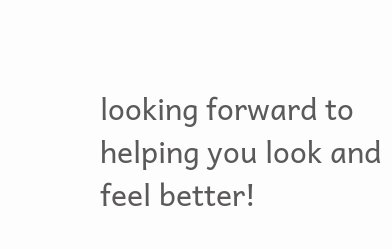looking forward to helping you look and feel better!